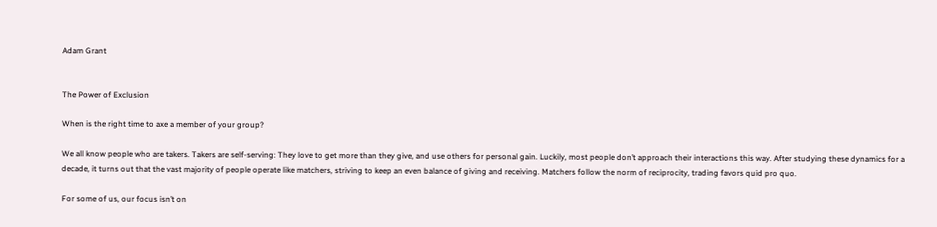Adam Grant


The Power of Exclusion

When is the right time to axe a member of your group?

We all know people who are takers. Takers are self-serving: They love to get more than they give, and use others for personal gain. Luckily, most people don’t approach their interactions this way. After studying these dynamics for a decade, it turns out that the vast majority of people operate like matchers, striving to keep an even balance of giving and receiving. Matchers follow the norm of reciprocity, trading favors quid pro quo.

For some of us, our focus isn’t on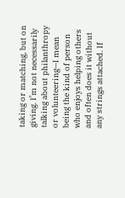taking or matching, but on giving. I’m not necessarily talking about philanthropy or volunteering—I mean being the kind of person who enjoys helping others and often does it without any strings attached. If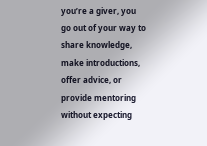you’re a giver, you go out of your way to share knowledge, make introductions, offer advice, or provide mentoring without expecting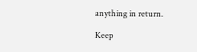anything in return.

Keep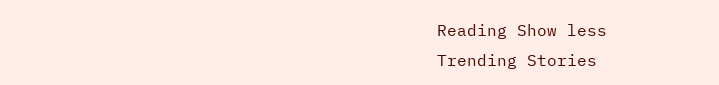Reading Show less
Trending Stories